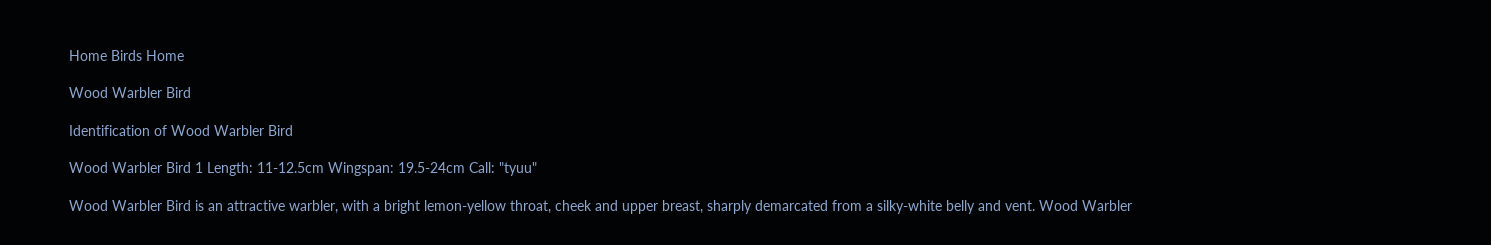Home Birds Home

Wood Warbler Bird

Identification of Wood Warbler Bird

Wood Warbler Bird 1 Length: 11-12.5cm Wingspan: 19.5-24cm Call: "tyuu"

Wood Warbler Bird is an attractive warbler, with a bright lemon-yellow throat, cheek and upper breast, sharply demarcated from a silky-white belly and vent. Wood Warbler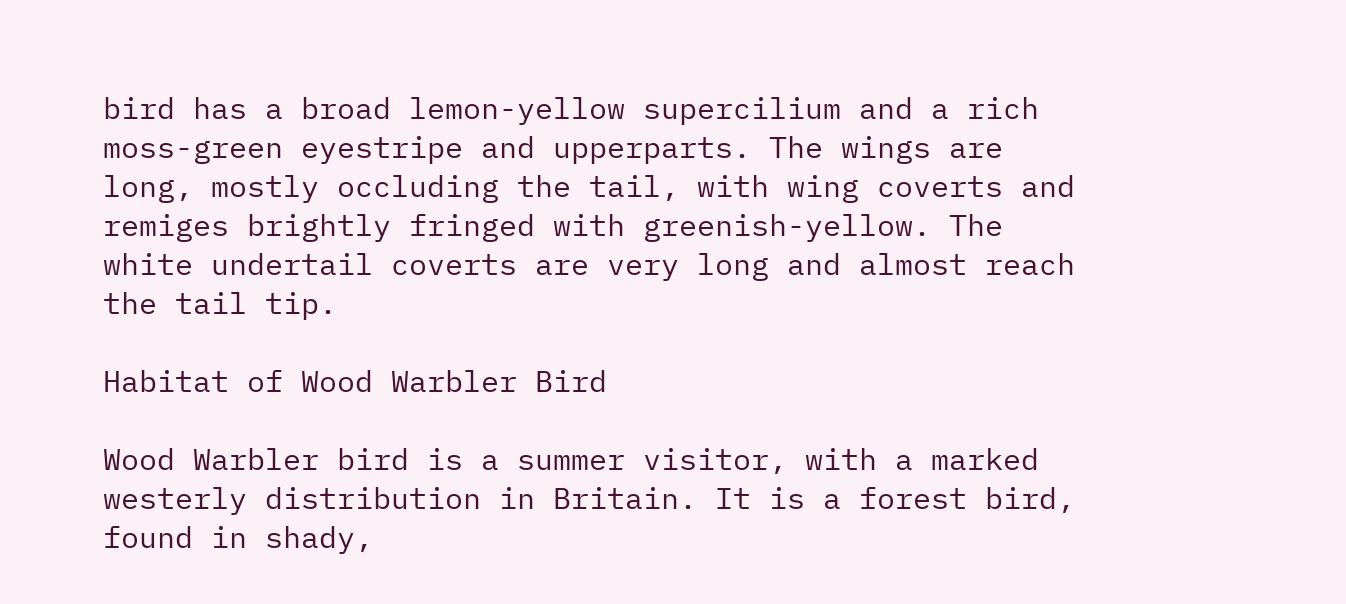bird has a broad lemon-yellow supercilium and a rich moss-green eyestripe and upperparts. The wings are long, mostly occluding the tail, with wing coverts and remiges brightly fringed with greenish-yellow. The white undertail coverts are very long and almost reach the tail tip.

Habitat of Wood Warbler Bird

Wood Warbler bird is a summer visitor, with a marked westerly distribution in Britain. It is a forest bird, found in shady,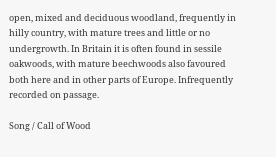open, mixed and deciduous woodland, frequently in hilly country, with mature trees and little or no undergrowth. In Britain it is often found in sessile oakwoods, with mature beechwoods also favoured both here and in other parts of Europe. Infrequently recorded on passage.

Song / Call of Wood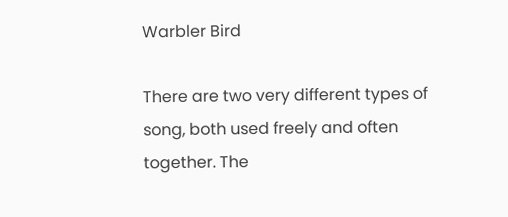Warbler Bird

There are two very different types of song, both used freely and often together. The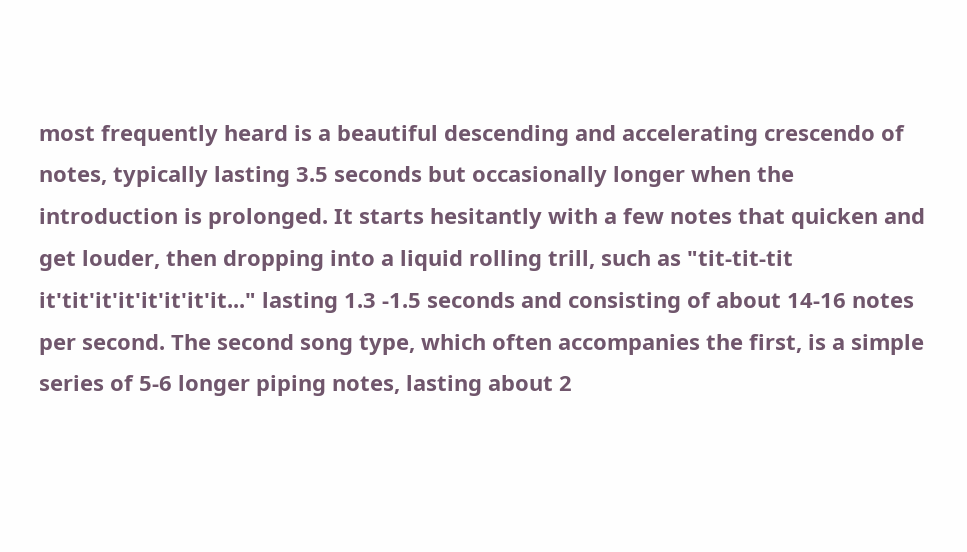most frequently heard is a beautiful descending and accelerating crescendo of notes, typically lasting 3.5 seconds but occasionally longer when the introduction is prolonged. It starts hesitantly with a few notes that quicken and get louder, then dropping into a liquid rolling trill, such as "tit-tit-tit it'tit'it'it'it'it'it'it..." lasting 1.3 -1.5 seconds and consisting of about 14-16 notes per second. The second song type, which often accompanies the first, is a simple series of 5-6 longer piping notes, lasting about 2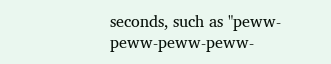seconds, such as "peww-peww-peww-peww-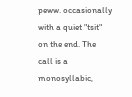peww. occasionally with a quiet "tsit" on the end. The call is a monosyllabic,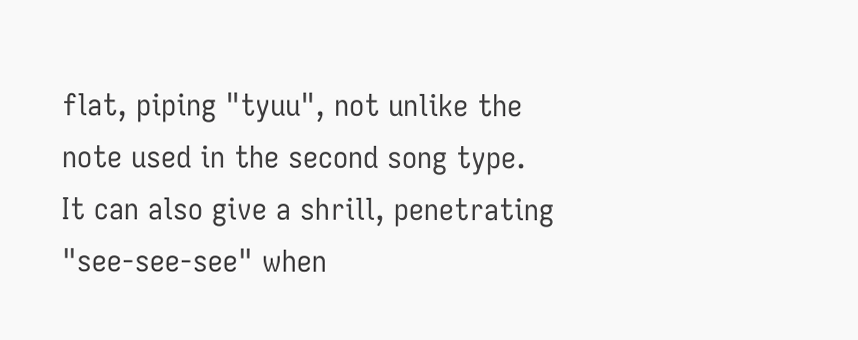flat, piping "tyuu", not unlike the note used in the second song type. It can also give a shrill, penetrating "see-see-see" when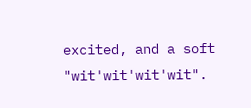excited, and a soft "wit'wit'wit'wit".